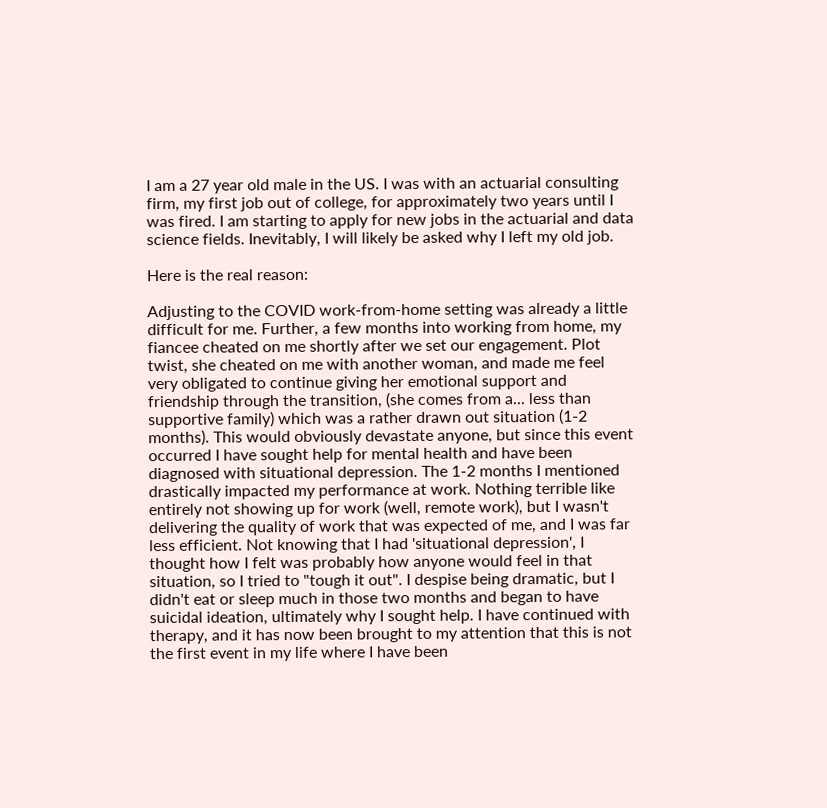I am a 27 year old male in the US. I was with an actuarial consulting firm, my first job out of college, for approximately two years until I was fired. I am starting to apply for new jobs in the actuarial and data science fields. Inevitably, I will likely be asked why I left my old job.

Here is the real reason:

Adjusting to the COVID work-from-home setting was already a little difficult for me. Further, a few months into working from home, my fiancee cheated on me shortly after we set our engagement. Plot twist, she cheated on me with another woman, and made me feel very obligated to continue giving her emotional support and friendship through the transition, (she comes from a... less than supportive family) which was a rather drawn out situation (1-2 months). This would obviously devastate anyone, but since this event occurred I have sought help for mental health and have been diagnosed with situational depression. The 1-2 months I mentioned drastically impacted my performance at work. Nothing terrible like entirely not showing up for work (well, remote work), but I wasn't delivering the quality of work that was expected of me, and I was far less efficient. Not knowing that I had 'situational depression', I thought how I felt was probably how anyone would feel in that situation, so I tried to "tough it out". I despise being dramatic, but I didn't eat or sleep much in those two months and began to have suicidal ideation, ultimately why I sought help. I have continued with therapy, and it has now been brought to my attention that this is not the first event in my life where I have been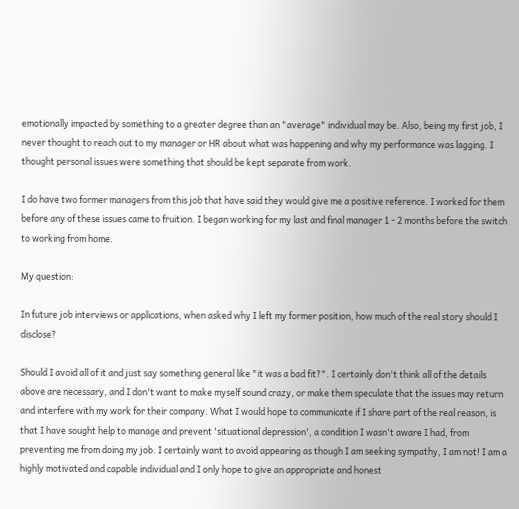emotionally impacted by something to a greater degree than an "average" individual may be. Also, being my first job, I never thought to reach out to my manager or HR about what was happening and why my performance was lagging. I thought personal issues were something that should be kept separate from work.

I do have two former managers from this job that have said they would give me a positive reference. I worked for them before any of these issues came to fruition. I began working for my last and final manager 1 - 2 months before the switch to working from home.

My question:

In future job interviews or applications, when asked why I left my former position, how much of the real story should I disclose?

Should I avoid all of it and just say something general like "it was a bad fit?". I certainly don't think all of the details above are necessary, and I don't want to make myself sound crazy, or make them speculate that the issues may return and interfere with my work for their company. What I would hope to communicate if I share part of the real reason, is that I have sought help to manage and prevent 'situational depression', a condition I wasn't aware I had, from preventing me from doing my job. I certainly want to avoid appearing as though I am seeking sympathy, I am not! I am a highly motivated and capable individual and I only hope to give an appropriate and honest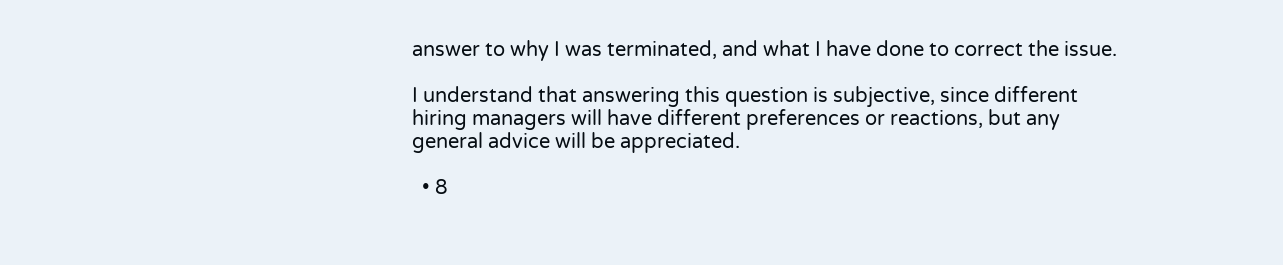answer to why I was terminated, and what I have done to correct the issue.

I understand that answering this question is subjective, since different hiring managers will have different preferences or reactions, but any general advice will be appreciated.

  • 8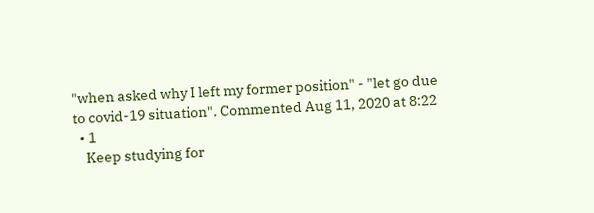"when asked why I left my former position" - "let go due to covid-19 situation". Commented Aug 11, 2020 at 8:22
  • 1
    Keep studying for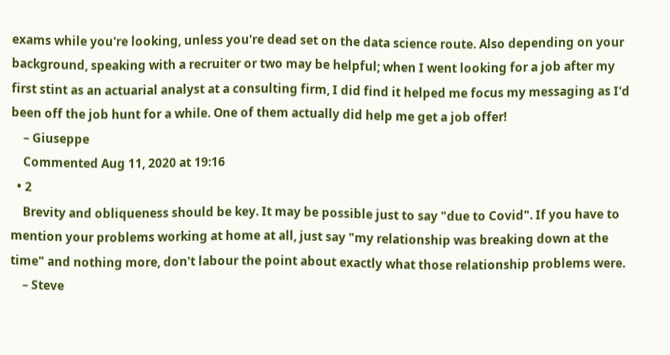exams while you're looking, unless you're dead set on the data science route. Also depending on your background, speaking with a recruiter or two may be helpful; when I went looking for a job after my first stint as an actuarial analyst at a consulting firm, I did find it helped me focus my messaging as I'd been off the job hunt for a while. One of them actually did help me get a job offer!
    – Giuseppe
    Commented Aug 11, 2020 at 19:16
  • 2
    Brevity and obliqueness should be key. It may be possible just to say "due to Covid". If you have to mention your problems working at home at all, just say "my relationship was breaking down at the time" and nothing more, don't labour the point about exactly what those relationship problems were.
    – Steve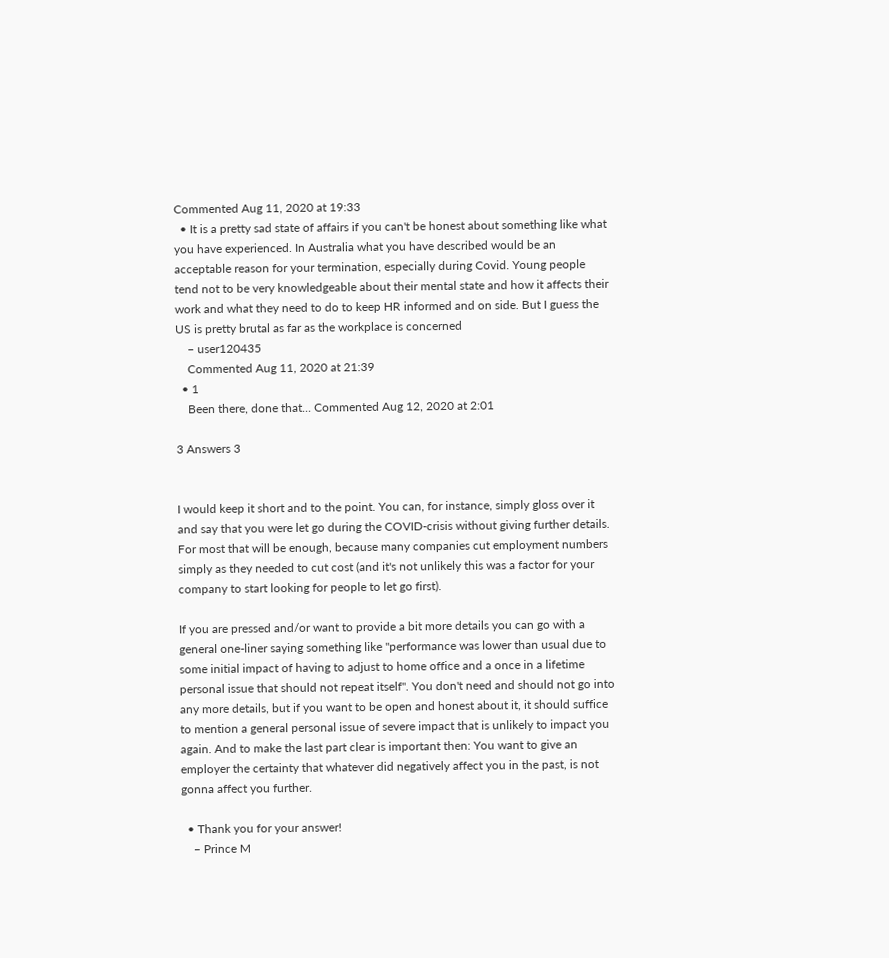Commented Aug 11, 2020 at 19:33
  • It is a pretty sad state of affairs if you can't be honest about something like what you have experienced. In Australia what you have described would be an acceptable reason for your termination, especially during Covid. Young people tend not to be very knowledgeable about their mental state and how it affects their work and what they need to do to keep HR informed and on side. But I guess the US is pretty brutal as far as the workplace is concerned
    – user120435
    Commented Aug 11, 2020 at 21:39
  • 1
    Been there, done that... Commented Aug 12, 2020 at 2:01

3 Answers 3


I would keep it short and to the point. You can, for instance, simply gloss over it and say that you were let go during the COVID-crisis without giving further details. For most that will be enough, because many companies cut employment numbers simply as they needed to cut cost (and it's not unlikely this was a factor for your company to start looking for people to let go first).

If you are pressed and/or want to provide a bit more details you can go with a general one-liner saying something like "performance was lower than usual due to some initial impact of having to adjust to home office and a once in a lifetime personal issue that should not repeat itself". You don't need and should not go into any more details, but if you want to be open and honest about it, it should suffice to mention a general personal issue of severe impact that is unlikely to impact you again. And to make the last part clear is important then: You want to give an employer the certainty that whatever did negatively affect you in the past, is not gonna affect you further.

  • Thank you for your answer!
    – Prince M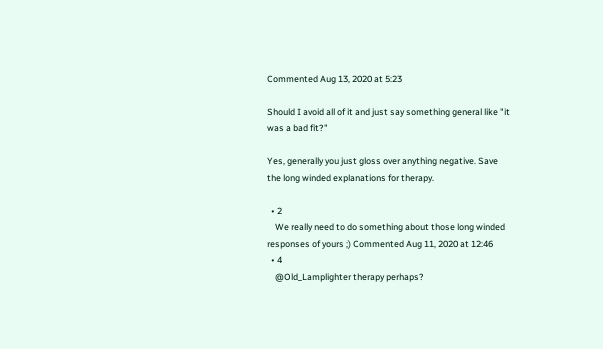Commented Aug 13, 2020 at 5:23

Should I avoid all of it and just say something general like "it was a bad fit?"

Yes, generally you just gloss over anything negative. Save the long winded explanations for therapy.

  • 2
    We really need to do something about those long winded responses of yours ;) Commented Aug 11, 2020 at 12:46
  • 4
    @Old_Lamplighter therapy perhaps?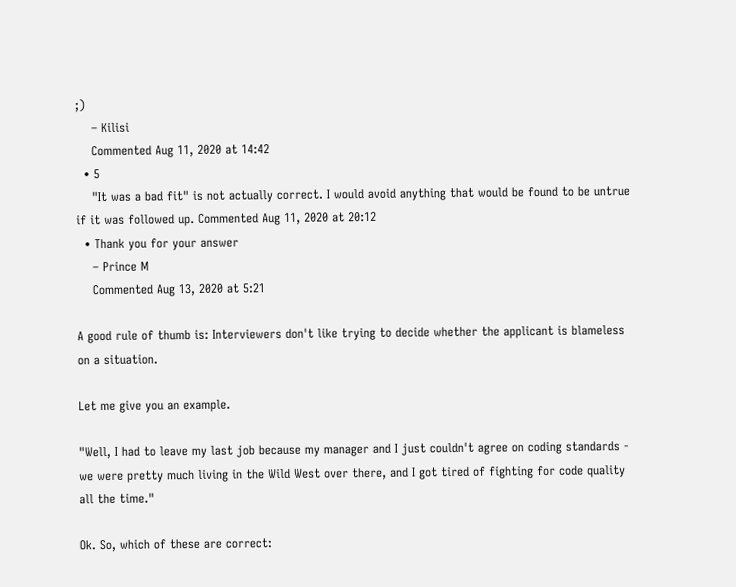;)
    – Kilisi
    Commented Aug 11, 2020 at 14:42
  • 5
    "It was a bad fit" is not actually correct. I would avoid anything that would be found to be untrue if it was followed up. Commented Aug 11, 2020 at 20:12
  • Thank you for your answer
    – Prince M
    Commented Aug 13, 2020 at 5:21

A good rule of thumb is: Interviewers don't like trying to decide whether the applicant is blameless on a situation.

Let me give you an example.

"Well, I had to leave my last job because my manager and I just couldn't agree on coding standards - we were pretty much living in the Wild West over there, and I got tired of fighting for code quality all the time."

Ok. So, which of these are correct: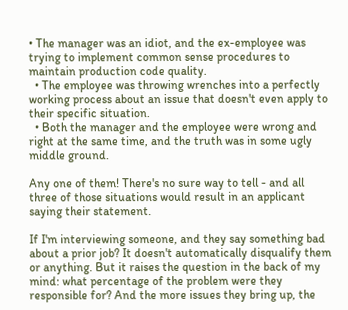• The manager was an idiot, and the ex-employee was trying to implement common sense procedures to maintain production code quality.
  • The employee was throwing wrenches into a perfectly working process about an issue that doesn't even apply to their specific situation.
  • Both the manager and the employee were wrong and right at the same time, and the truth was in some ugly middle ground.

Any one of them! There's no sure way to tell - and all three of those situations would result in an applicant saying their statement.

If I'm interviewing someone, and they say something bad about a prior job? It doesn't automatically disqualify them or anything. But it raises the question in the back of my mind: what percentage of the problem were they responsible for? And the more issues they bring up, the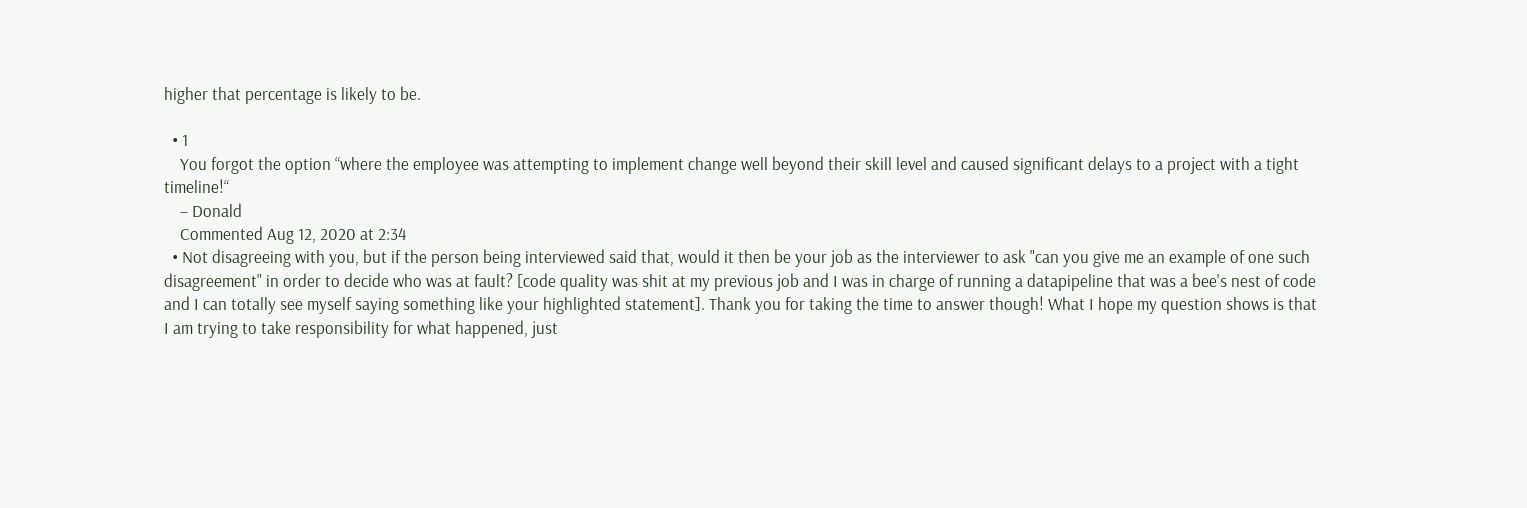higher that percentage is likely to be.

  • 1
    You forgot the option “where the employee was attempting to implement change well beyond their skill level and caused significant delays to a project with a tight timeline!“
    – Donald
    Commented Aug 12, 2020 at 2:34
  • Not disagreeing with you, but if the person being interviewed said that, would it then be your job as the interviewer to ask "can you give me an example of one such disagreement" in order to decide who was at fault? [code quality was shit at my previous job and I was in charge of running a datapipeline that was a bee's nest of code and I can totally see myself saying something like your highlighted statement]. Thank you for taking the time to answer though! What I hope my question shows is that I am trying to take responsibility for what happened, just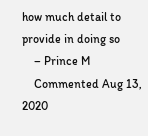how much detail to provide in doing so
    – Prince M
    Commented Aug 13, 2020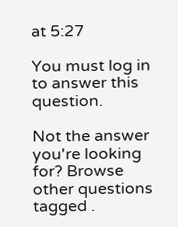at 5:27

You must log in to answer this question.

Not the answer you're looking for? Browse other questions tagged .